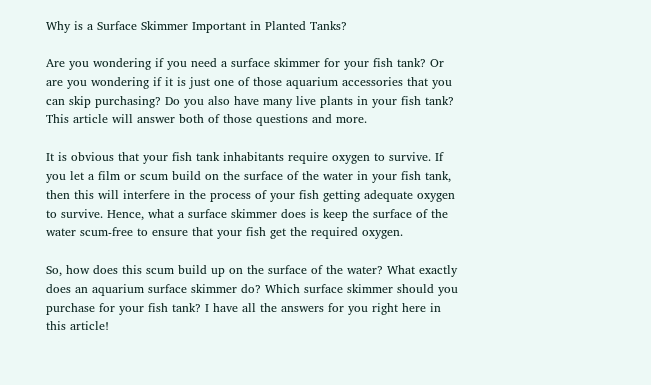Why is a Surface Skimmer Important in Planted Tanks?

Are you wondering if you need a surface skimmer for your fish tank? Or are you wondering if it is just one of those aquarium accessories that you can skip purchasing? Do you also have many live plants in your fish tank? This article will answer both of those questions and more.

It is obvious that your fish tank inhabitants require oxygen to survive. If you let a film or scum build on the surface of the water in your fish tank, then this will interfere in the process of your fish getting adequate oxygen to survive. Hence, what a surface skimmer does is keep the surface of the water scum-free to ensure that your fish get the required oxygen.

So, how does this scum build up on the surface of the water? What exactly does an aquarium surface skimmer do? Which surface skimmer should you purchase for your fish tank? I have all the answers for you right here in this article!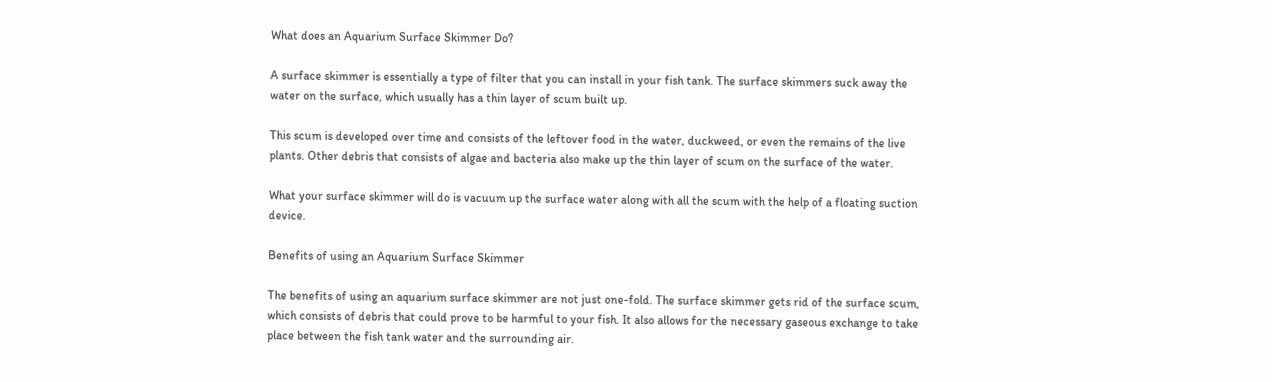What does an Aquarium Surface Skimmer Do?

A surface skimmer is essentially a type of filter that you can install in your fish tank. The surface skimmers suck away the water on the surface, which usually has a thin layer of scum built up.

This scum is developed over time and consists of the leftover food in the water, duckweed, or even the remains of the live plants. Other debris that consists of algae and bacteria also make up the thin layer of scum on the surface of the water.

What your surface skimmer will do is vacuum up the surface water along with all the scum with the help of a floating suction device.

Benefits of using an Aquarium Surface Skimmer

The benefits of using an aquarium surface skimmer are not just one-fold. The surface skimmer gets rid of the surface scum, which consists of debris that could prove to be harmful to your fish. It also allows for the necessary gaseous exchange to take place between the fish tank water and the surrounding air.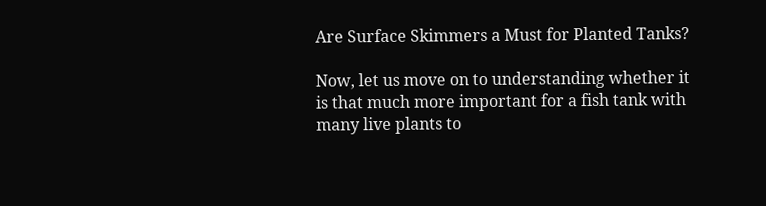Are Surface Skimmers a Must for Planted Tanks?

Now, let us move on to understanding whether it is that much more important for a fish tank with many live plants to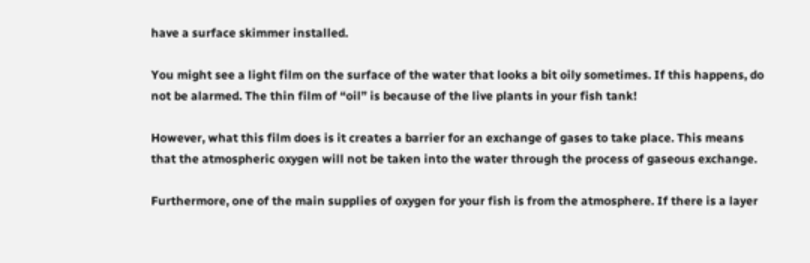have a surface skimmer installed.

You might see a light film on the surface of the water that looks a bit oily sometimes. If this happens, do not be alarmed. The thin film of “oil” is because of the live plants in your fish tank!

However, what this film does is it creates a barrier for an exchange of gases to take place. This means that the atmospheric oxygen will not be taken into the water through the process of gaseous exchange.

Furthermore, one of the main supplies of oxygen for your fish is from the atmosphere. If there is a layer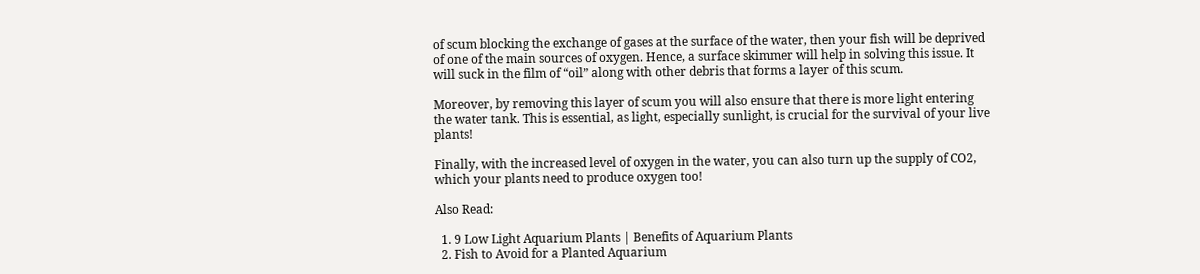of scum blocking the exchange of gases at the surface of the water, then your fish will be deprived of one of the main sources of oxygen. Hence, a surface skimmer will help in solving this issue. It will suck in the film of “oil” along with other debris that forms a layer of this scum.

Moreover, by removing this layer of scum you will also ensure that there is more light entering the water tank. This is essential, as light, especially sunlight, is crucial for the survival of your live plants!

Finally, with the increased level of oxygen in the water, you can also turn up the supply of CO2, which your plants need to produce oxygen too!

Also Read:

  1. 9 Low Light Aquarium Plants | Benefits of Aquarium Plants
  2. Fish to Avoid for a Planted Aquarium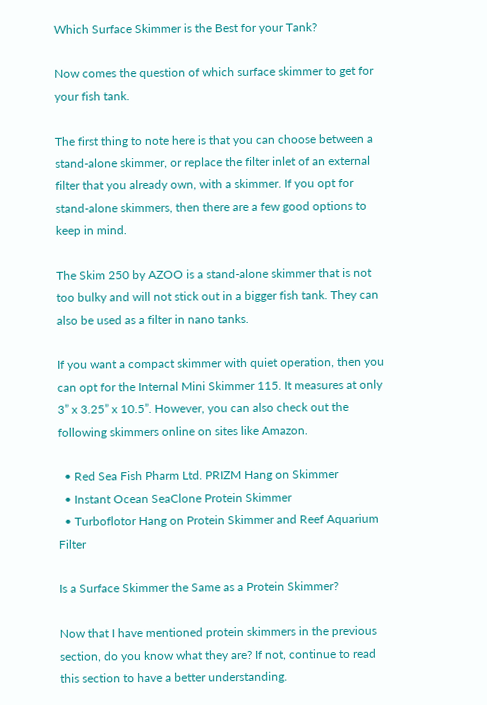Which Surface Skimmer is the Best for your Tank?

Now comes the question of which surface skimmer to get for your fish tank.

The first thing to note here is that you can choose between a stand-alone skimmer, or replace the filter inlet of an external filter that you already own, with a skimmer. If you opt for stand-alone skimmers, then there are a few good options to keep in mind.

The Skim 250 by AZOO is a stand-alone skimmer that is not too bulky and will not stick out in a bigger fish tank. They can also be used as a filter in nano tanks.

If you want a compact skimmer with quiet operation, then you can opt for the Internal Mini Skimmer 115. It measures at only 3” x 3.25” x 10.5”. However, you can also check out the following skimmers online on sites like Amazon.

  • Red Sea Fish Pharm Ltd. PRIZM Hang on Skimmer
  • Instant Ocean SeaClone Protein Skimmer
  • Turboflotor Hang on Protein Skimmer and Reef Aquarium Filter

Is a Surface Skimmer the Same as a Protein Skimmer?

Now that I have mentioned protein skimmers in the previous section, do you know what they are? If not, continue to read this section to have a better understanding.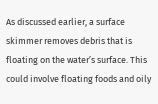As discussed earlier, a surface skimmer removes debris that is floating on the water’s surface. This could involve floating foods and oily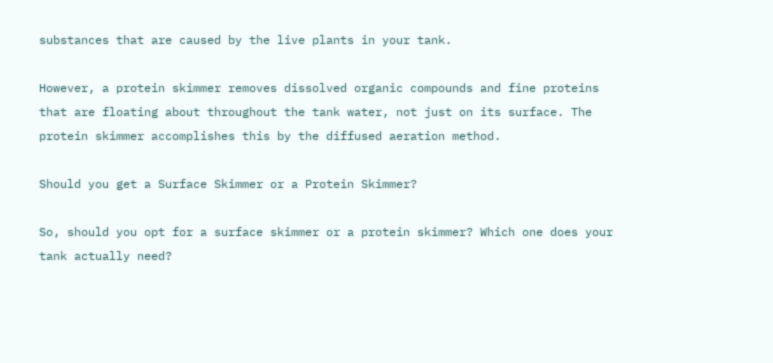substances that are caused by the live plants in your tank.

However, a protein skimmer removes dissolved organic compounds and fine proteins that are floating about throughout the tank water, not just on its surface. The protein skimmer accomplishes this by the diffused aeration method.

Should you get a Surface Skimmer or a Protein Skimmer?

So, should you opt for a surface skimmer or a protein skimmer? Which one does your tank actually need?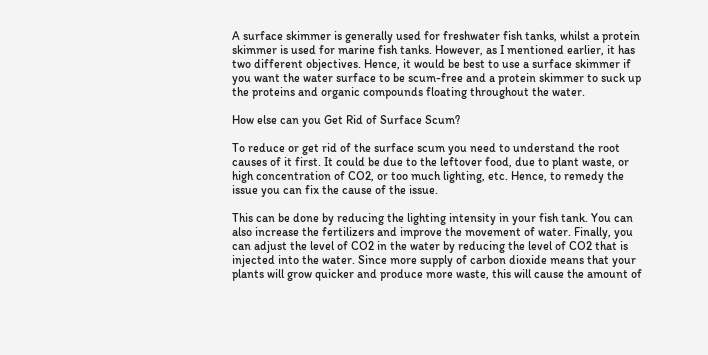A surface skimmer is generally used for freshwater fish tanks, whilst a protein skimmer is used for marine fish tanks. However, as I mentioned earlier, it has two different objectives. Hence, it would be best to use a surface skimmer if you want the water surface to be scum-free and a protein skimmer to suck up the proteins and organic compounds floating throughout the water.

How else can you Get Rid of Surface Scum?

To reduce or get rid of the surface scum you need to understand the root causes of it first. It could be due to the leftover food, due to plant waste, or high concentration of CO2, or too much lighting, etc. Hence, to remedy the issue you can fix the cause of the issue.

This can be done by reducing the lighting intensity in your fish tank. You can also increase the fertilizers and improve the movement of water. Finally, you can adjust the level of CO2 in the water by reducing the level of CO2 that is injected into the water. Since more supply of carbon dioxide means that your plants will grow quicker and produce more waste, this will cause the amount of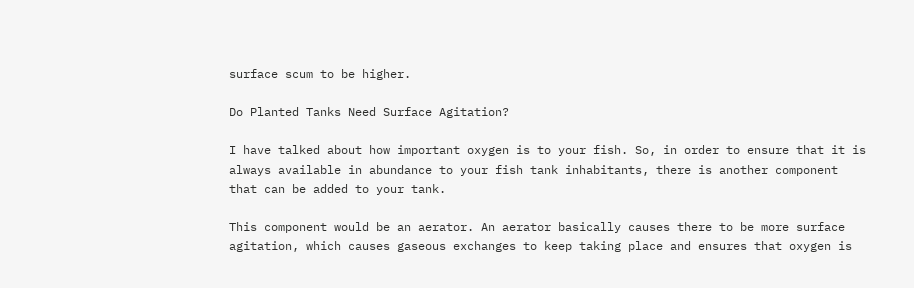surface scum to be higher.

Do Planted Tanks Need Surface Agitation?

I have talked about how important oxygen is to your fish. So, in order to ensure that it is always available in abundance to your fish tank inhabitants, there is another component that can be added to your tank.

This component would be an aerator. An aerator basically causes there to be more surface agitation, which causes gaseous exchanges to keep taking place and ensures that oxygen is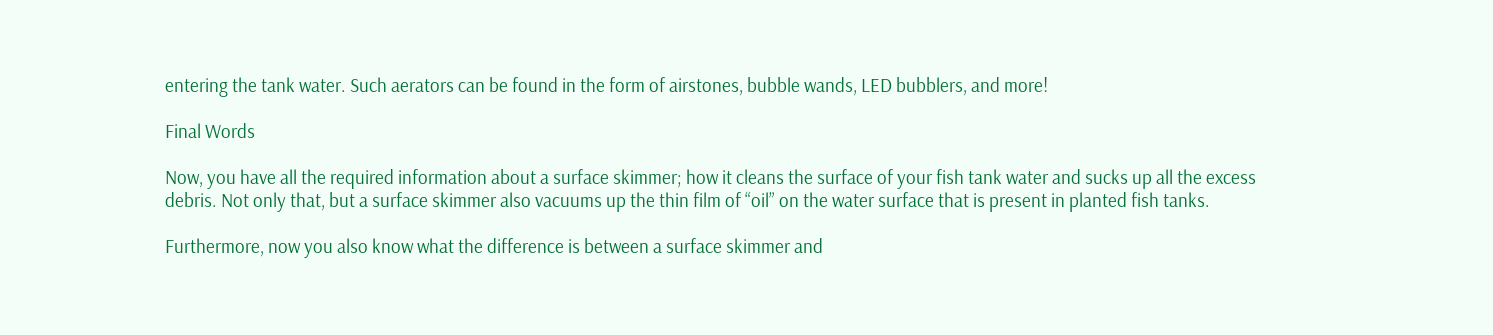entering the tank water. Such aerators can be found in the form of airstones, bubble wands, LED bubblers, and more!

Final Words

Now, you have all the required information about a surface skimmer; how it cleans the surface of your fish tank water and sucks up all the excess debris. Not only that, but a surface skimmer also vacuums up the thin film of “oil” on the water surface that is present in planted fish tanks.

Furthermore, now you also know what the difference is between a surface skimmer and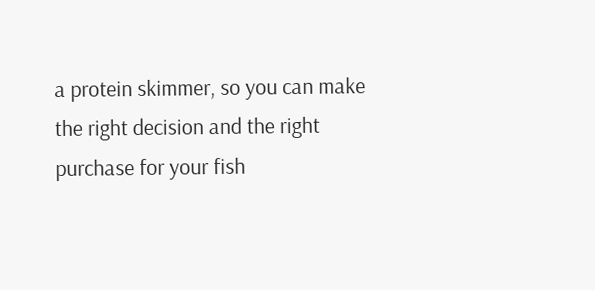a protein skimmer, so you can make the right decision and the right purchase for your fish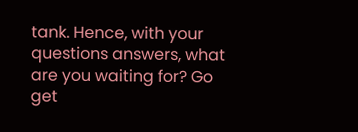tank. Hence, with your questions answers, what are you waiting for? Go get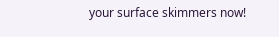your surface skimmers now!